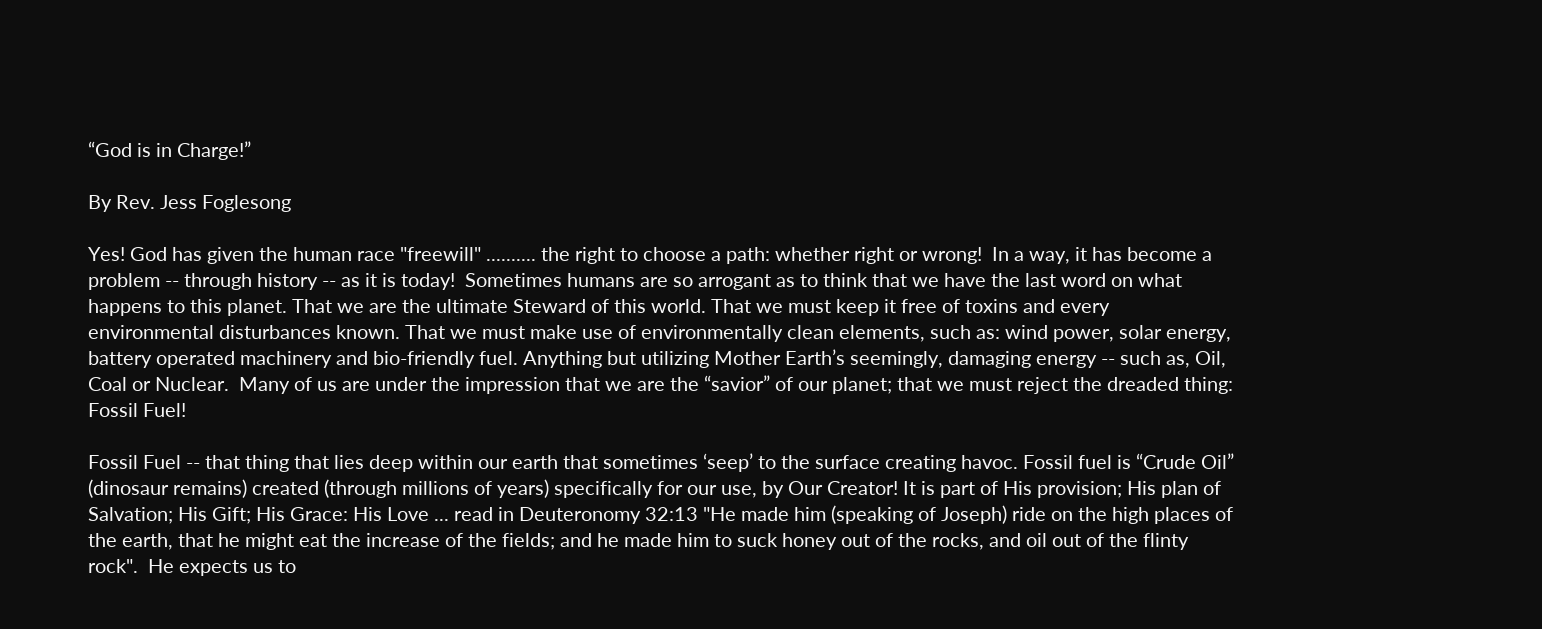“God is in Charge!”

By Rev. Jess Foglesong

Yes! God has given the human race "freewill" .......... the right to choose a path: whether right or wrong!  In a way, it has become a problem -- through history -- as it is today!  Sometimes humans are so arrogant as to think that we have the last word on what happens to this planet. That we are the ultimate Steward of this world. That we must keep it free of toxins and every environmental disturbances known. That we must make use of environmentally clean elements, such as: wind power, solar energy, battery operated machinery and bio-friendly fuel. Anything but utilizing Mother Earth’s seemingly, damaging energy -- such as, Oil, Coal or Nuclear.  Many of us are under the impression that we are the “savior” of our planet; that we must reject the dreaded thing: Fossil Fuel!

Fossil Fuel -- that thing that lies deep within our earth that sometimes ‘seep’ to the surface creating havoc. Fossil fuel is “Crude Oil” (dinosaur remains) created (through millions of years) specifically for our use, by Our Creator! It is part of His provision; His plan of Salvation; His Gift; His Grace: His Love ... read in Deuteronomy 32:13 "He made him (speaking of Joseph) ride on the high places of the earth, that he might eat the increase of the fields; and he made him to suck honey out of the rocks, and oil out of the flinty rock".  He expects us to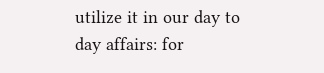utilize it in our day to day affairs: for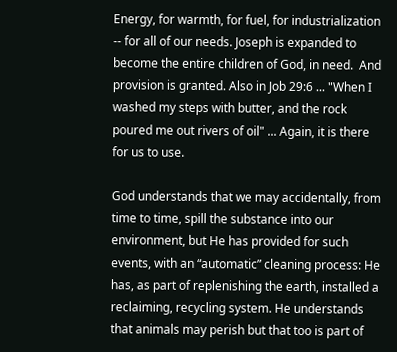Energy, for warmth, for fuel, for industrialization -- for all of our needs. Joseph is expanded to become the entire children of God, in need.  And provision is granted. Also in Job 29:6 ... "When I washed my steps with butter, and the rock poured me out rivers of oil" ... Again, it is there for us to use.

God understands that we may accidentally, from time to time, spill the substance into our environment, but He has provided for such events, with an “automatic” cleaning process: He has, as part of replenishing the earth, installed a reclaiming, recycling system. He understands that animals may perish but that too is part of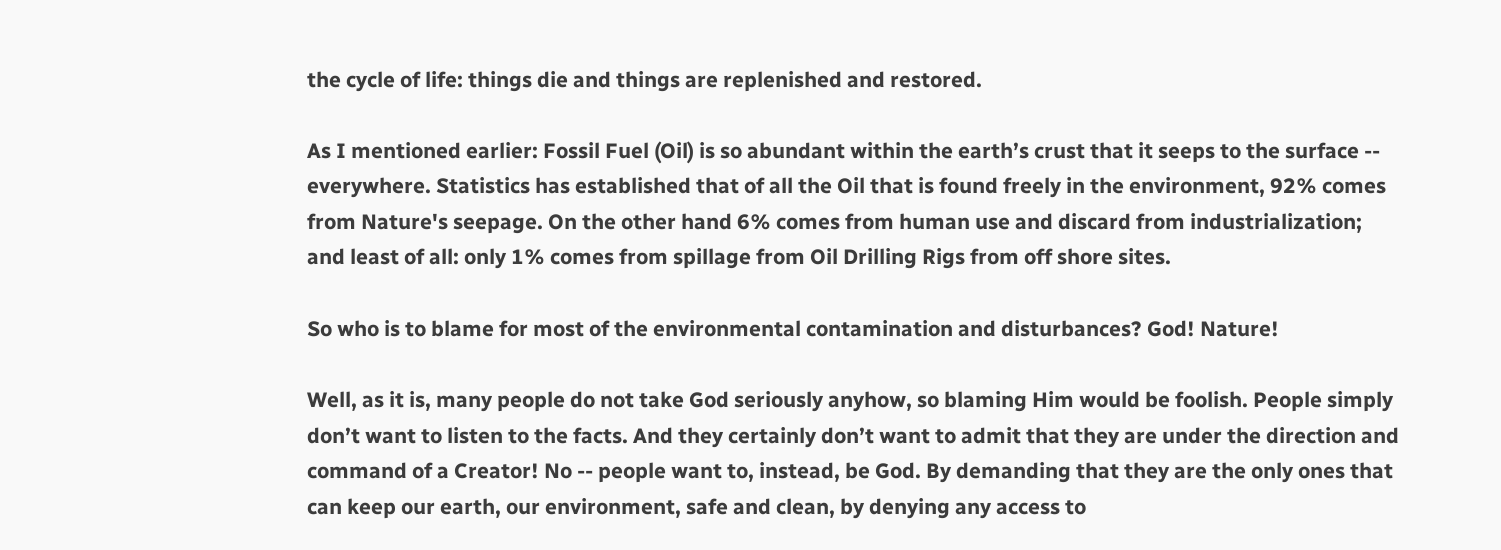the cycle of life: things die and things are replenished and restored.

As I mentioned earlier: Fossil Fuel (Oil) is so abundant within the earth’s crust that it seeps to the surface -- everywhere. Statistics has established that of all the Oil that is found freely in the environment, 92% comes from Nature's seepage. On the other hand 6% comes from human use and discard from industrialization; and least of all: only 1% comes from spillage from Oil Drilling Rigs from off shore sites.

So who is to blame for most of the environmental contamination and disturbances? God! Nature!

Well, as it is, many people do not take God seriously anyhow, so blaming Him would be foolish. People simply don’t want to listen to the facts. And they certainly don’t want to admit that they are under the direction and command of a Creator! No -- people want to, instead, be God. By demanding that they are the only ones that can keep our earth, our environment, safe and clean, by denying any access to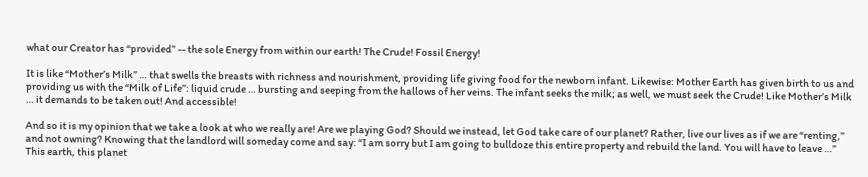what our Creator has “provided” -- the sole Energy from within our earth! The Crude! Fossil Energy!

It is like “Mother’s Milk” … that swells the breasts with richness and nourishment, providing life giving food for the newborn infant. Likewise: Mother Earth has given birth to us and providing us with the “Milk of Life”: liquid crude … bursting and seeping from the hallows of her veins. The infant seeks the milk; as well, we must seek the Crude! Like Mother’s Milk … it demands to be taken out! And accessible!

And so it is my opinion that we take a look at who we really are! Are we playing God? Should we instead, let God take care of our planet? Rather, live our lives as if we are “renting,” and not owning? Knowing that the landlord will someday come and say: “I am sorry but I am going to bulldoze this entire property and rebuild the land. You will have to leave …” This earth, this planet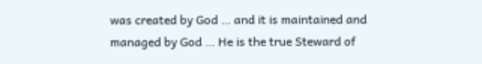was created by God … and it is maintained and managed by God … He is the true Steward of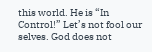this world. He is “In Control!” Let’s not fool our selves. God does not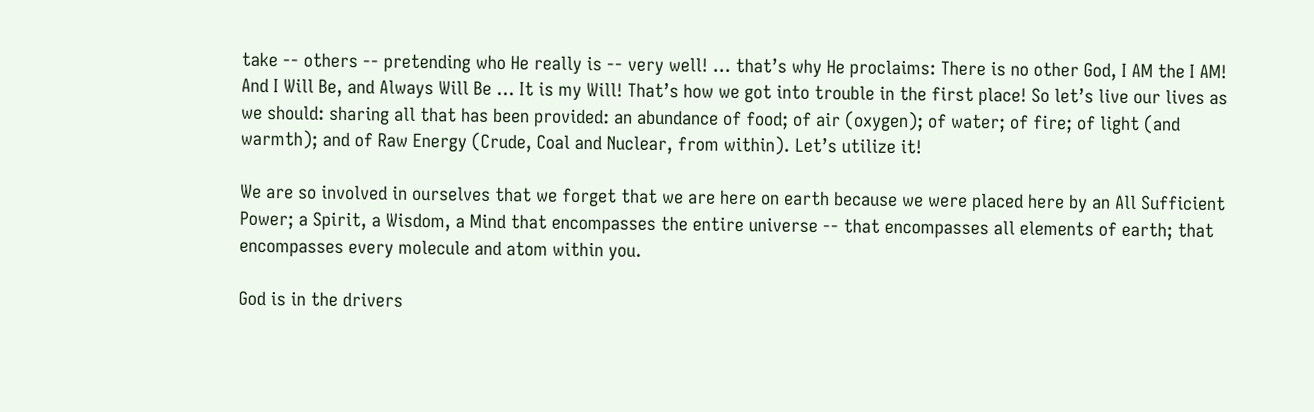take -- others -- pretending who He really is -- very well! … that’s why He proclaims: There is no other God, I AM the I AM! And I Will Be, and Always Will Be … It is my Will! That’s how we got into trouble in the first place! So let’s live our lives as we should: sharing all that has been provided: an abundance of food; of air (oxygen); of water; of fire; of light (and warmth); and of Raw Energy (Crude, Coal and Nuclear, from within). Let’s utilize it!

We are so involved in ourselves that we forget that we are here on earth because we were placed here by an All Sufficient Power; a Spirit, a Wisdom, a Mind that encompasses the entire universe -- that encompasses all elements of earth; that encompasses every molecule and atom within you.

God is in the drivers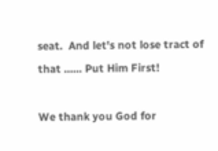seat.  And let's not lose tract of that ...... Put Him First!

We thank you God for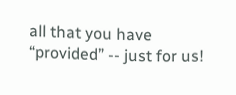all that you have “provided” -- just for us!